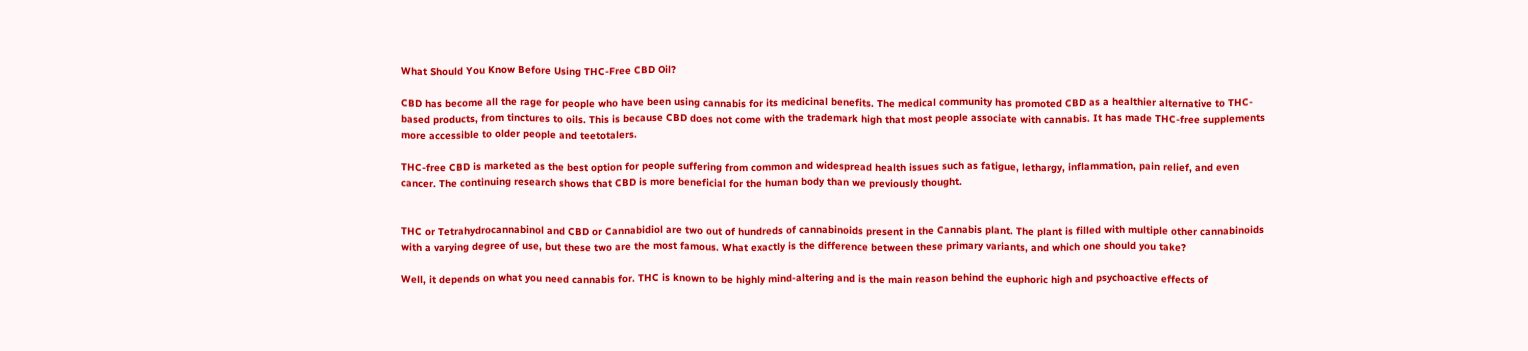What Should You Know Before Using THC-Free CBD Oil?

CBD has become all the rage for people who have been using cannabis for its medicinal benefits. The medical community has promoted CBD as a healthier alternative to THC-based products, from tinctures to oils. This is because CBD does not come with the trademark high that most people associate with cannabis. It has made THC-free supplements more accessible to older people and teetotalers.

THC-free CBD is marketed as the best option for people suffering from common and widespread health issues such as fatigue, lethargy, inflammation, pain relief, and even cancer. The continuing research shows that CBD is more beneficial for the human body than we previously thought.


THC or Tetrahydrocannabinol and CBD or Cannabidiol are two out of hundreds of cannabinoids present in the Cannabis plant. The plant is filled with multiple other cannabinoids with a varying degree of use, but these two are the most famous. What exactly is the difference between these primary variants, and which one should you take?

Well, it depends on what you need cannabis for. THC is known to be highly mind-altering and is the main reason behind the euphoric high and psychoactive effects of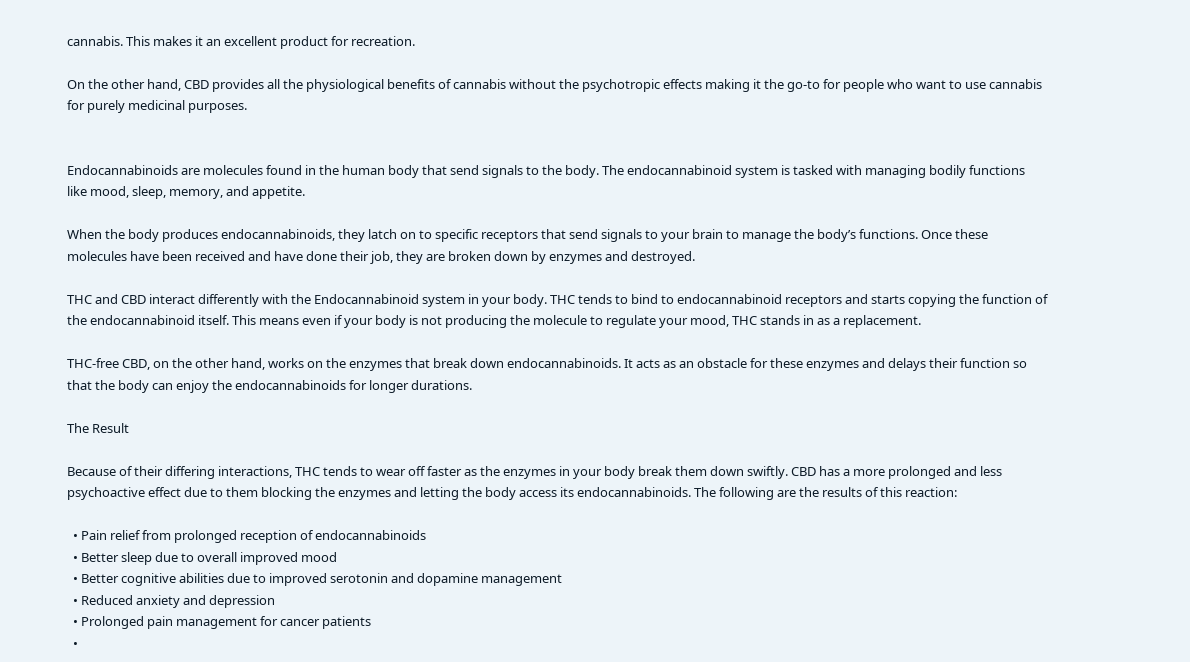cannabis. This makes it an excellent product for recreation.

On the other hand, CBD provides all the physiological benefits of cannabis without the psychotropic effects making it the go-to for people who want to use cannabis for purely medicinal purposes.


Endocannabinoids are molecules found in the human body that send signals to the body. The endocannabinoid system is tasked with managing bodily functions like mood, sleep, memory, and appetite.

When the body produces endocannabinoids, they latch on to specific receptors that send signals to your brain to manage the body’s functions. Once these molecules have been received and have done their job, they are broken down by enzymes and destroyed.

THC and CBD interact differently with the Endocannabinoid system in your body. THC tends to bind to endocannabinoid receptors and starts copying the function of the endocannabinoid itself. This means even if your body is not producing the molecule to regulate your mood, THC stands in as a replacement.

THC-free CBD, on the other hand, works on the enzymes that break down endocannabinoids. It acts as an obstacle for these enzymes and delays their function so that the body can enjoy the endocannabinoids for longer durations.

The Result

Because of their differing interactions, THC tends to wear off faster as the enzymes in your body break them down swiftly. CBD has a more prolonged and less psychoactive effect due to them blocking the enzymes and letting the body access its endocannabinoids. The following are the results of this reaction:

  • Pain relief from prolonged reception of endocannabinoids
  • Better sleep due to overall improved mood
  • Better cognitive abilities due to improved serotonin and dopamine management
  • Reduced anxiety and depression
  • Prolonged pain management for cancer patients
  •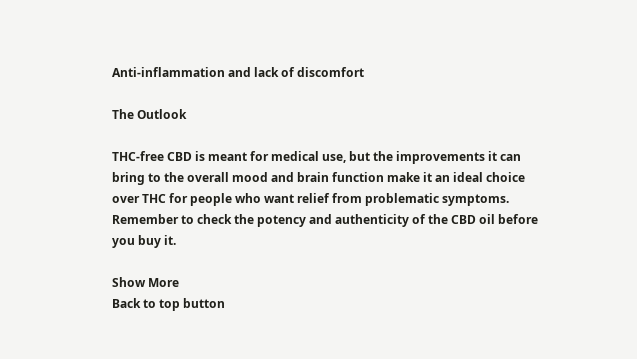Anti-inflammation and lack of discomfort

The Outlook

THC-free CBD is meant for medical use, but the improvements it can bring to the overall mood and brain function make it an ideal choice over THC for people who want relief from problematic symptoms. Remember to check the potency and authenticity of the CBD oil before you buy it.

Show More
Back to top button